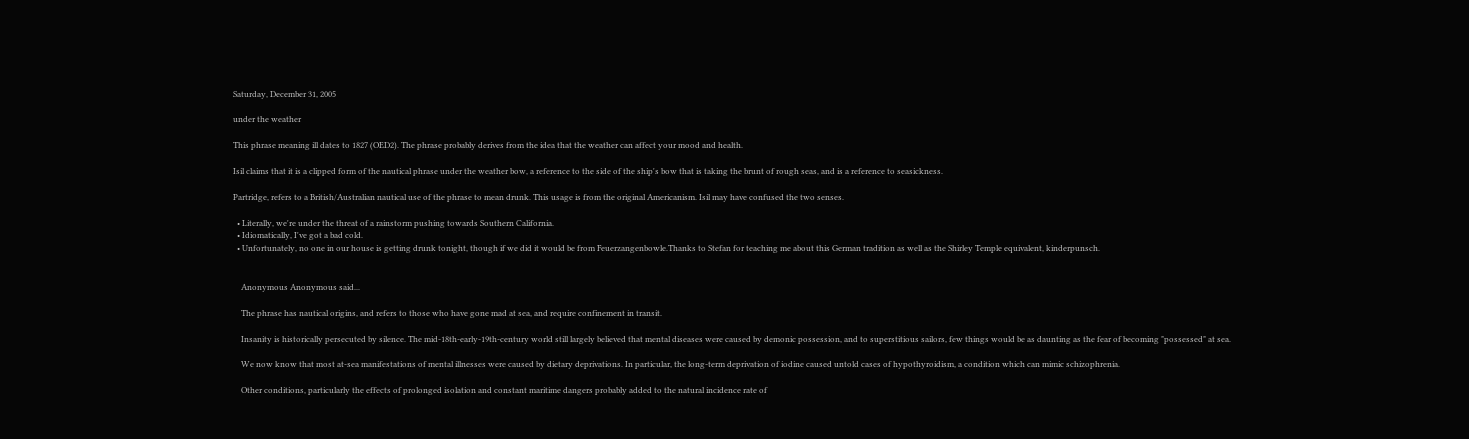Saturday, December 31, 2005

under the weather

This phrase meaning ill dates to 1827 (OED2). The phrase probably derives from the idea that the weather can affect your mood and health.

Isil claims that it is a clipped form of the nautical phrase under the weather bow, a reference to the side of the ship's bow that is taking the brunt of rough seas, and is a reference to seasickness.

Partridge, refers to a British/Australian nautical use of the phrase to mean drunk. This usage is from the original Americanism. Isil may have confused the two senses.

  • Literally, we're under the threat of a rainstorm pushing towards Southern California.
  • Idiomatically, I've got a bad cold.
  • Unfortunately, no one in our house is getting drunk tonight, though if we did it would be from Feuerzangenbowle.Thanks to Stefan for teaching me about this German tradition as well as the Shirley Temple equivalent, kinderpunsch.


    Anonymous Anonymous said...

    The phrase has nautical origins, and refers to those who have gone mad at sea, and require confinement in transit.

    Insanity is historically persecuted by silence. The mid-18th-early-19th-century world still largely believed that mental diseases were caused by demonic possession, and to superstitious sailors, few things would be as daunting as the fear of becoming "possessed" at sea.

    We now know that most at-sea manifestations of mental illnesses were caused by dietary deprivations. In particular, the long-term deprivation of iodine caused untold cases of hypothyroidism, a condition which can mimic schizophrenia.

    Other conditions, particularly the effects of prolonged isolation and constant maritime dangers probably added to the natural incidence rate of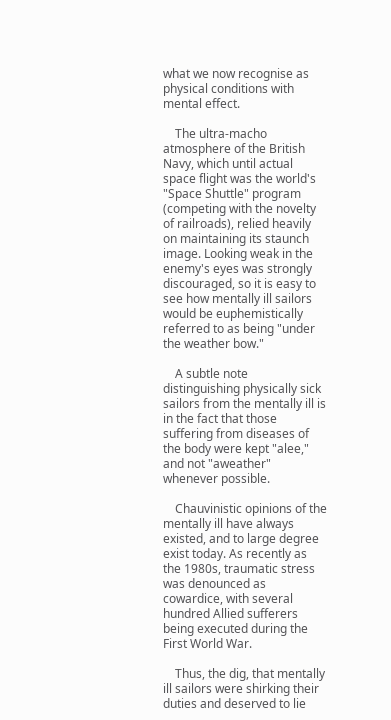what we now recognise as physical conditions with mental effect.

    The ultra-macho atmosphere of the British Navy, which until actual space flight was the world's "Space Shuttle" program (competing with the novelty of railroads), relied heavily on maintaining its staunch image. Looking weak in the enemy's eyes was strongly discouraged, so it is easy to see how mentally ill sailors would be euphemistically referred to as being "under the weather bow."

    A subtle note distinguishing physically sick sailors from the mentally ill is in the fact that those suffering from diseases of the body were kept "alee," and not "aweather" whenever possible.

    Chauvinistic opinions of the mentally ill have always existed, and to large degree exist today. As recently as the 1980s, traumatic stress was denounced as cowardice, with several hundred Allied sufferers being executed during the First World War.

    Thus, the dig, that mentally ill sailors were shirking their duties and deserved to lie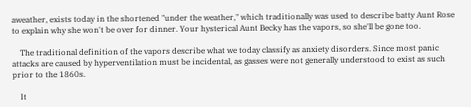aweather, exists today in the shortened "under the weather," which traditionally was used to describe batty Aunt Rose to explain why she won't be over for dinner. Your hysterical Aunt Becky has the vapors, so she'll be gone too.

    The traditional definition of the vapors describe what we today classify as anxiety disorders. Since most panic attacks are caused by hyperventilation must be incidental, as gasses were not generally understood to exist as such prior to the 1860s.

    It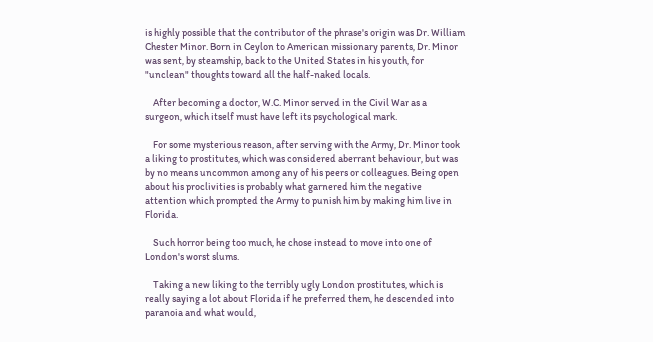is highly possible that the contributor of the phrase's origin was Dr. William Chester Minor. Born in Ceylon to American missionary parents, Dr. Minor was sent, by steamship, back to the United States in his youth, for "unclean" thoughts toward all the half-naked locals.

    After becoming a doctor, W.C. Minor served in the Civil War as a surgeon, which itself must have left its psychological mark.

    For some mysterious reason, after serving with the Army, Dr. Minor took a liking to prostitutes, which was considered aberrant behaviour, but was by no means uncommon among any of his peers or colleagues. Being open about his proclivities is probably what garnered him the negative attention which prompted the Army to punish him by making him live in Florida.

    Such horror being too much, he chose instead to move into one of London's worst slums.

    Taking a new liking to the terribly ugly London prostitutes, which is really saying a lot about Florida if he preferred them, he descended into paranoia and what would,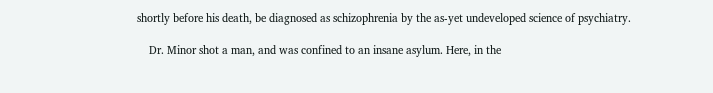shortly before his death, be diagnosed as schizophrenia by the as-yet undeveloped science of psychiatry.

    Dr. Minor shot a man, and was confined to an insane asylum. Here, in the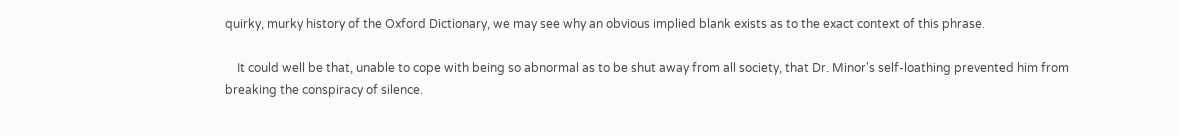quirky, murky history of the Oxford Dictionary, we may see why an obvious implied blank exists as to the exact context of this phrase.

    It could well be that, unable to cope with being so abnormal as to be shut away from all society, that Dr. Minor's self-loathing prevented him from breaking the conspiracy of silence.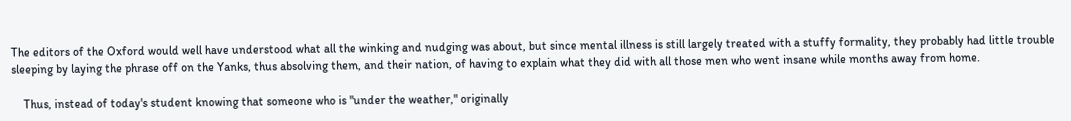The editors of the Oxford would well have understood what all the winking and nudging was about, but since mental illness is still largely treated with a stuffy formality, they probably had little trouble sleeping by laying the phrase off on the Yanks, thus absolving them, and their nation, of having to explain what they did with all those men who went insane while months away from home.

    Thus, instead of today's student knowing that someone who is "under the weather," originally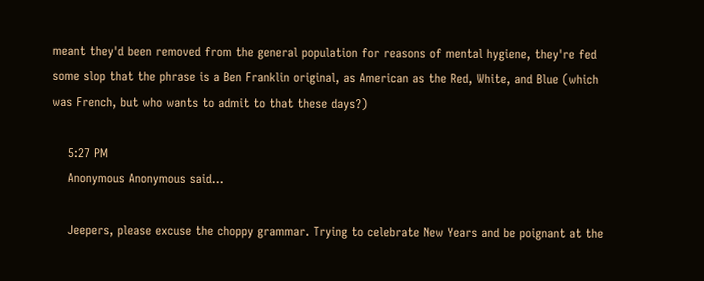meant they'd been removed from the general population for reasons of mental hygiene, they're fed some slop that the phrase is a Ben Franklin original, as American as the Red, White, and Blue (which was French, but who wants to admit to that these days?)

    5:27 PM
    Anonymous Anonymous said...

    Jeepers, please excuse the choppy grammar. Trying to celebrate New Years and be poignant at the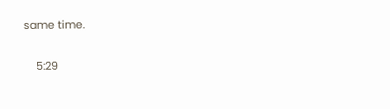same time.

    5:29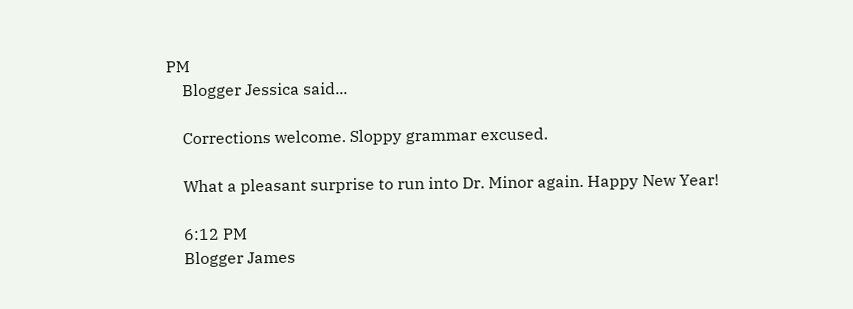PM
    Blogger Jessica said...

    Corrections welcome. Sloppy grammar excused.

    What a pleasant surprise to run into Dr. Minor again. Happy New Year!

    6:12 PM
    Blogger James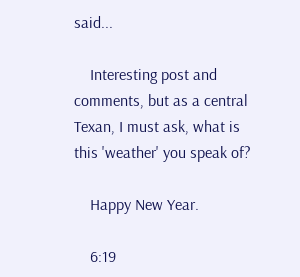said...

    Interesting post and comments, but as a central Texan, I must ask, what is this 'weather' you speak of?

    Happy New Year.

    6:19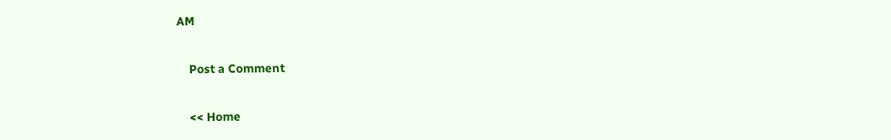AM

    Post a Comment

    << Home